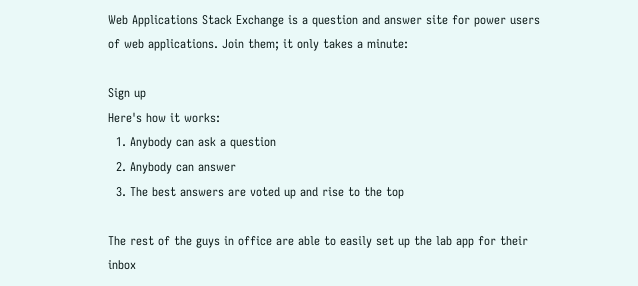Web Applications Stack Exchange is a question and answer site for power users of web applications. Join them; it only takes a minute:

Sign up
Here's how it works:
  1. Anybody can ask a question
  2. Anybody can answer
  3. The best answers are voted up and rise to the top

The rest of the guys in office are able to easily set up the lab app for their inbox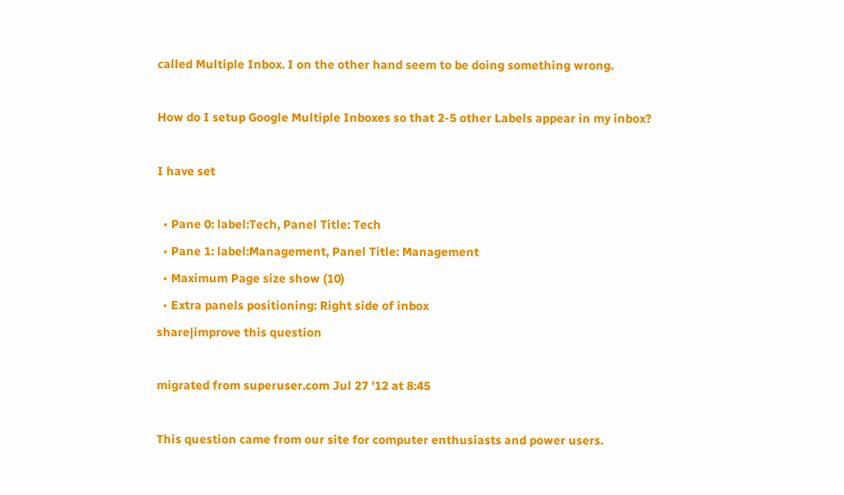called Multiple Inbox. I on the other hand seem to be doing something wrong.

How do I setup Google Multiple Inboxes so that 2-5 other Labels appear in my inbox?

I have set

  • Pane 0: label:Tech, Panel Title: Tech
  • Pane 1: label:Management, Panel Title: Management
  • Maximum Page size show (10)
  • Extra panels positioning: Right side of inbox
share|improve this question

migrated from superuser.com Jul 27 '12 at 8:45

This question came from our site for computer enthusiasts and power users.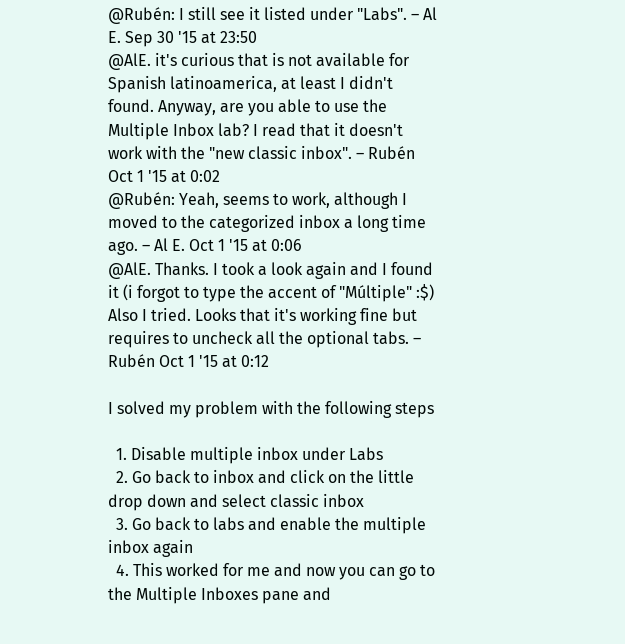@Rubén: I still see it listed under "Labs". – Al E. Sep 30 '15 at 23:50
@AlE. it's curious that is not available for Spanish latinoamerica, at least I didn't found. Anyway, are you able to use the Multiple Inbox lab? I read that it doesn't work with the "new classic inbox". – Rubén Oct 1 '15 at 0:02
@Rubén: Yeah, seems to work, although I moved to the categorized inbox a long time ago. – Al E. Oct 1 '15 at 0:06
@AlE. Thanks. I took a look again and I found it (i forgot to type the accent of "Múltiple" :$) Also I tried. Looks that it's working fine but requires to uncheck all the optional tabs. – Rubén Oct 1 '15 at 0:12

I solved my problem with the following steps

  1. Disable multiple inbox under Labs
  2. Go back to inbox and click on the little drop down and select classic inbox
  3. Go back to labs and enable the multiple inbox again
  4. This worked for me and now you can go to the Multiple Inboxes pane and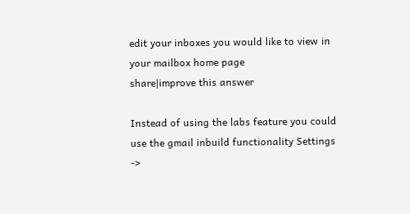edit your inboxes you would like to view in your mailbox home page
share|improve this answer

Instead of using the labs feature you could use the gmail inbuild functionality Settings ->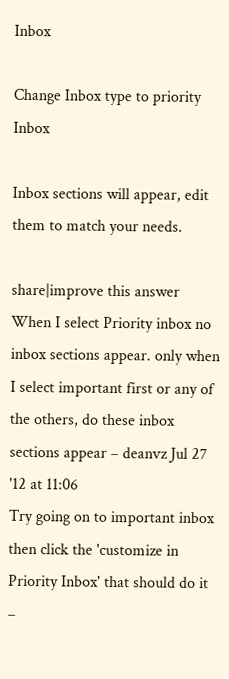Inbox

Change Inbox type to priority Inbox

Inbox sections will appear, edit them to match your needs.

share|improve this answer
When I select Priority inbox no inbox sections appear. only when I select important first or any of the others, do these inbox sections appear – deanvz Jul 27 '12 at 11:06
Try going on to important inbox then click the 'customize in Priority Inbox' that should do it –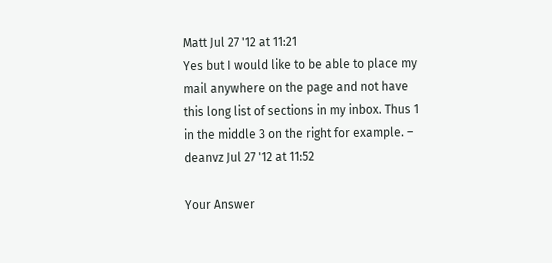Matt Jul 27 '12 at 11:21
Yes but I would like to be able to place my mail anywhere on the page and not have this long list of sections in my inbox. Thus 1 in the middle 3 on the right for example. – deanvz Jul 27 '12 at 11:52

Your Answer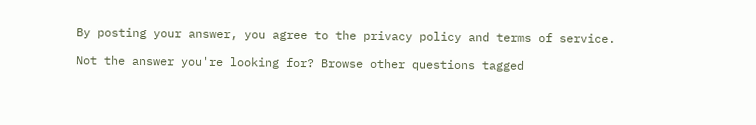By posting your answer, you agree to the privacy policy and terms of service.

Not the answer you're looking for? Browse other questions tagged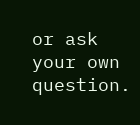or ask your own question.